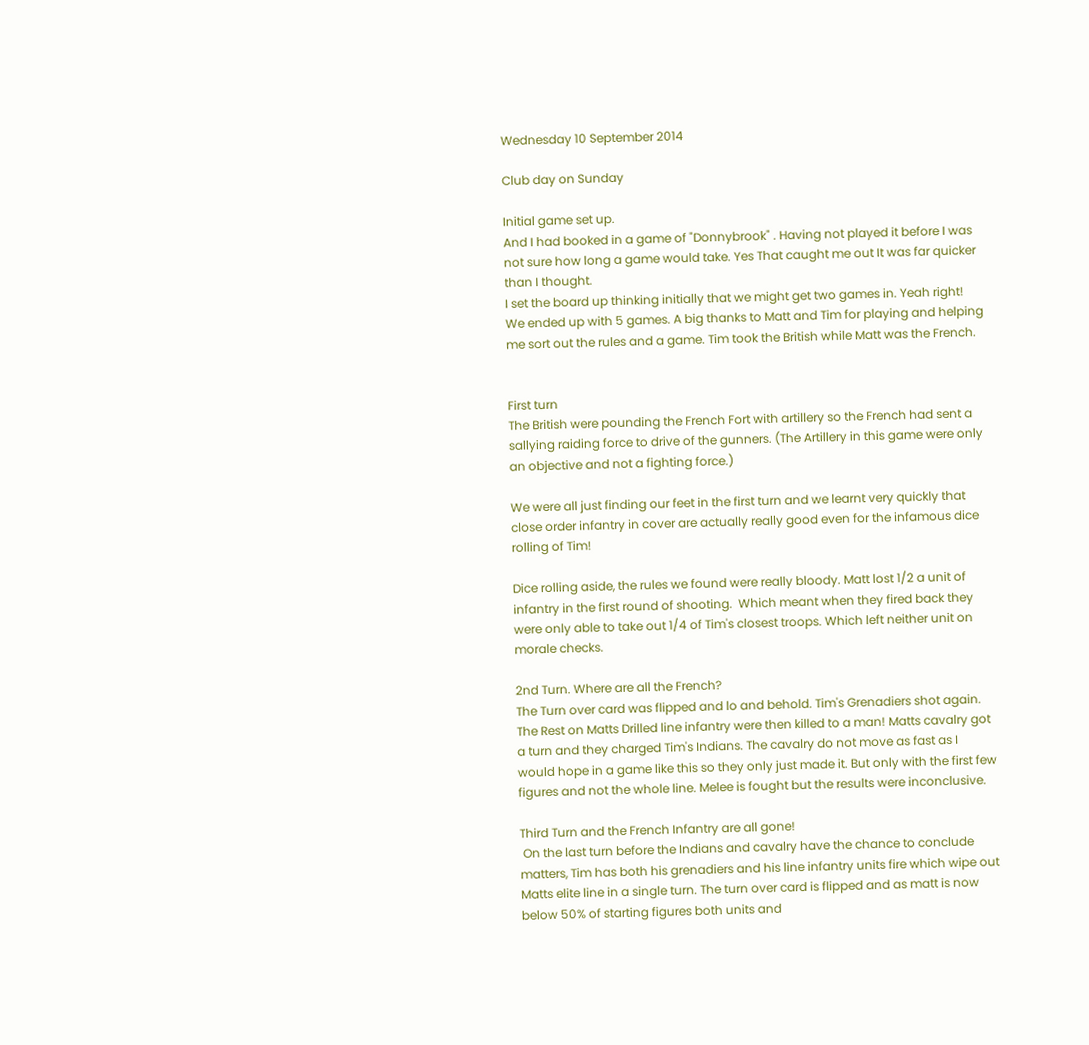Wednesday 10 September 2014

Club day on Sunday

Initial game set up.
And I had booked in a game of "Donnybrook" . Having not played it before I was not sure how long a game would take. Yes That caught me out It was far quicker than I thought.
I set the board up thinking initially that we might get two games in. Yeah right! We ended up with 5 games. A big thanks to Matt and Tim for playing and helping me sort out the rules and a game. Tim took the British while Matt was the French.


First turn
The British were pounding the French Fort with artillery so the French had sent a sallying raiding force to drive of the gunners. (The Artillery in this game were only an objective and not a fighting force.)

We were all just finding our feet in the first turn and we learnt very quickly that close order infantry in cover are actually really good even for the infamous dice rolling of Tim!

Dice rolling aside, the rules we found were really bloody. Matt lost 1/2 a unit of infantry in the first round of shooting.  Which meant when they fired back they were only able to take out 1/4 of Tim's closest troops. Which left neither unit on morale checks.

2nd Turn. Where are all the French?
The Turn over card was flipped and lo and behold. Tim's Grenadiers shot again. The Rest on Matts Drilled line infantry were then killed to a man! Matts cavalry got a turn and they charged Tim's Indians. The cavalry do not move as fast as I would hope in a game like this so they only just made it. But only with the first few figures and not the whole line. Melee is fought but the results were inconclusive.

Third Turn and the French Infantry are all gone!
 On the last turn before the Indians and cavalry have the chance to conclude matters, Tim has both his grenadiers and his line infantry units fire which wipe out Matts elite line in a single turn. The turn over card is flipped and as matt is now below 50% of starting figures both units and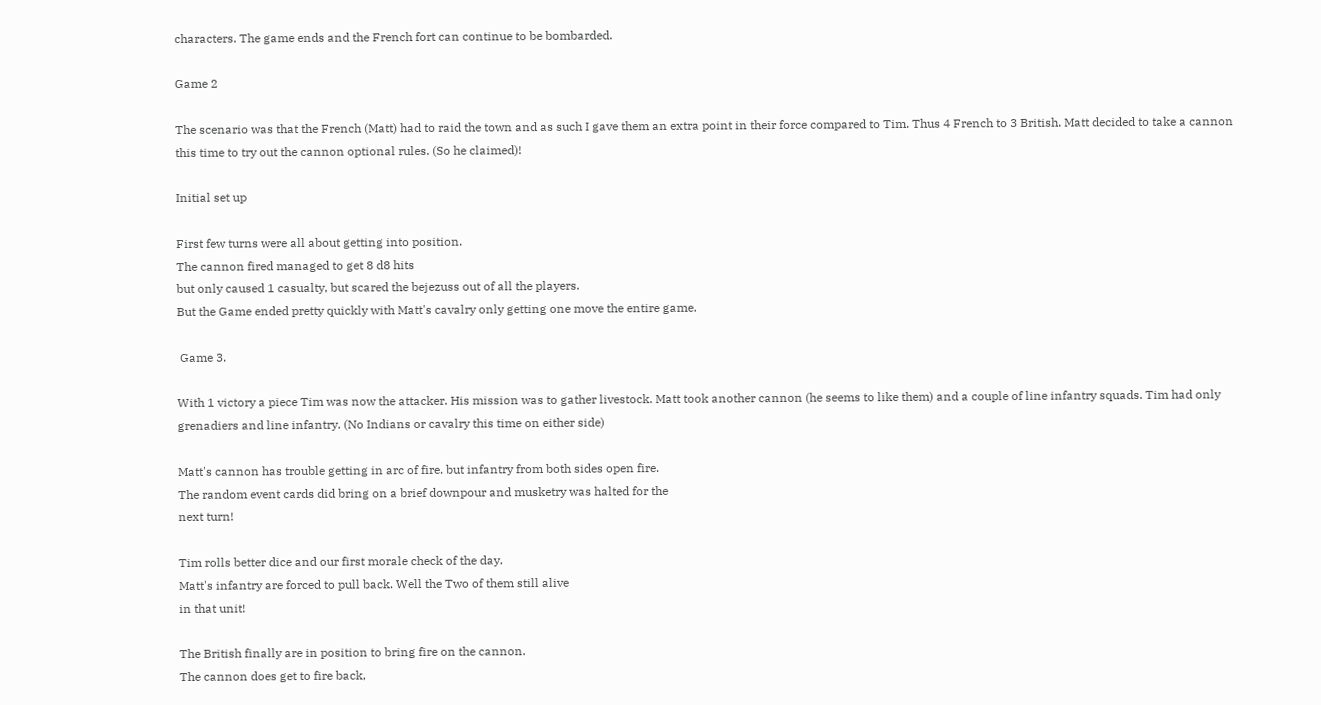characters. The game ends and the French fort can continue to be bombarded.

Game 2

The scenario was that the French (Matt) had to raid the town and as such I gave them an extra point in their force compared to Tim. Thus 4 French to 3 British. Matt decided to take a cannon this time to try out the cannon optional rules. (So he claimed)!

Initial set up

First few turns were all about getting into position.
The cannon fired managed to get 8 d8 hits
but only caused 1 casualty, but scared the bejezuss out of all the players.
But the Game ended pretty quickly with Matt's cavalry only getting one move the entire game.

 Game 3.

With 1 victory a piece Tim was now the attacker. His mission was to gather livestock. Matt took another cannon (he seems to like them) and a couple of line infantry squads. Tim had only grenadiers and line infantry. (No Indians or cavalry this time on either side)

Matt's cannon has trouble getting in arc of fire. but infantry from both sides open fire.
The random event cards did bring on a brief downpour and musketry was halted for the
next turn!

Tim rolls better dice and our first morale check of the day.
Matt's infantry are forced to pull back. Well the Two of them still alive
in that unit!

The British finally are in position to bring fire on the cannon.
The cannon does get to fire back,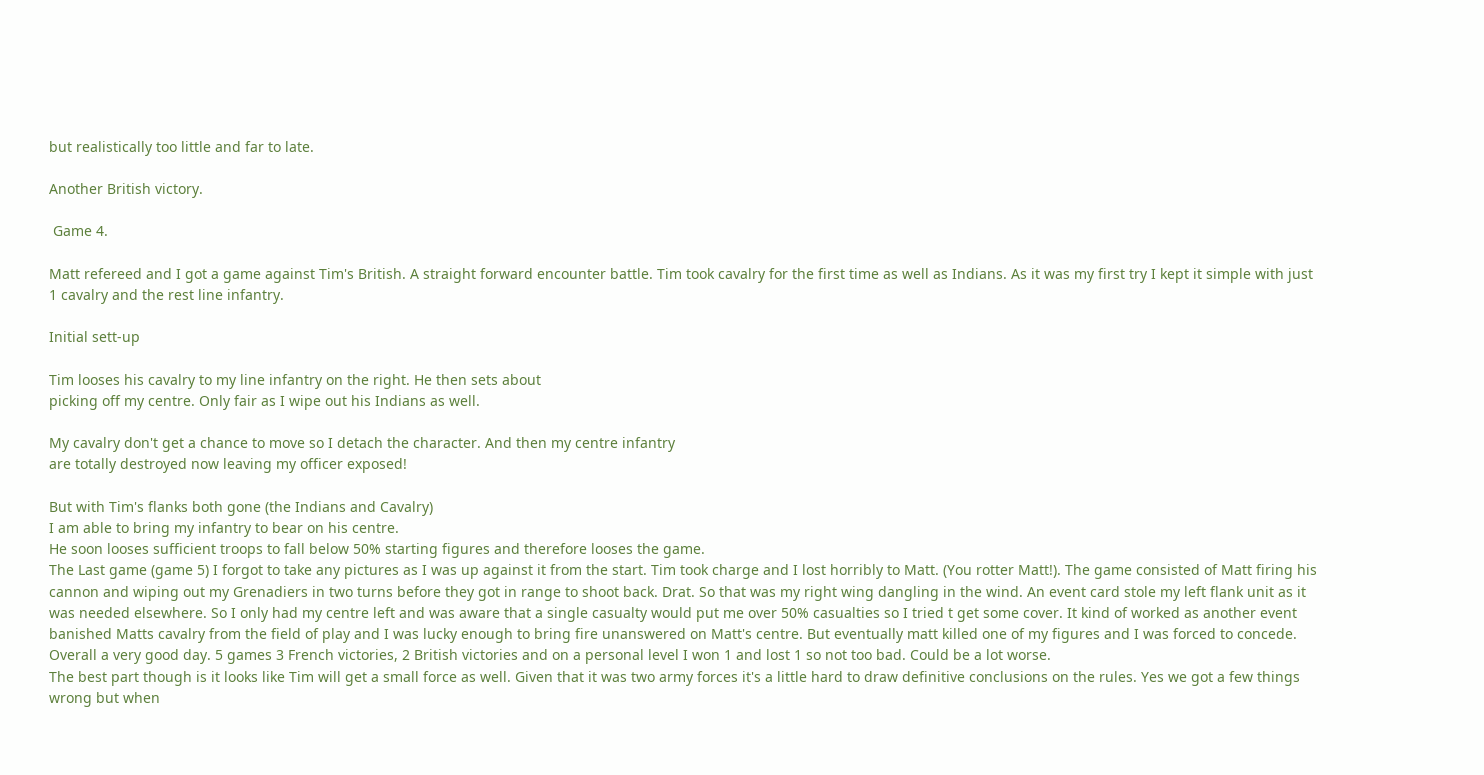but realistically too little and far to late.

Another British victory.

 Game 4.

Matt refereed and I got a game against Tim's British. A straight forward encounter battle. Tim took cavalry for the first time as well as Indians. As it was my first try I kept it simple with just 1 cavalry and the rest line infantry.

Initial sett-up

Tim looses his cavalry to my line infantry on the right. He then sets about
picking off my centre. Only fair as I wipe out his Indians as well.

My cavalry don't get a chance to move so I detach the character. And then my centre infantry
are totally destroyed now leaving my officer exposed!

But with Tim's flanks both gone (the Indians and Cavalry)
I am able to bring my infantry to bear on his centre.
He soon looses sufficient troops to fall below 50% starting figures and therefore looses the game.
The Last game (game 5) I forgot to take any pictures as I was up against it from the start. Tim took charge and I lost horribly to Matt. (You rotter Matt!). The game consisted of Matt firing his cannon and wiping out my Grenadiers in two turns before they got in range to shoot back. Drat. So that was my right wing dangling in the wind. An event card stole my left flank unit as it was needed elsewhere. So I only had my centre left and was aware that a single casualty would put me over 50% casualties so I tried t get some cover. It kind of worked as another event banished Matts cavalry from the field of play and I was lucky enough to bring fire unanswered on Matt's centre. But eventually matt killed one of my figures and I was forced to concede.
Overall a very good day. 5 games 3 French victories, 2 British victories and on a personal level I won 1 and lost 1 so not too bad. Could be a lot worse.
The best part though is it looks like Tim will get a small force as well. Given that it was two army forces it's a little hard to draw definitive conclusions on the rules. Yes we got a few things wrong but when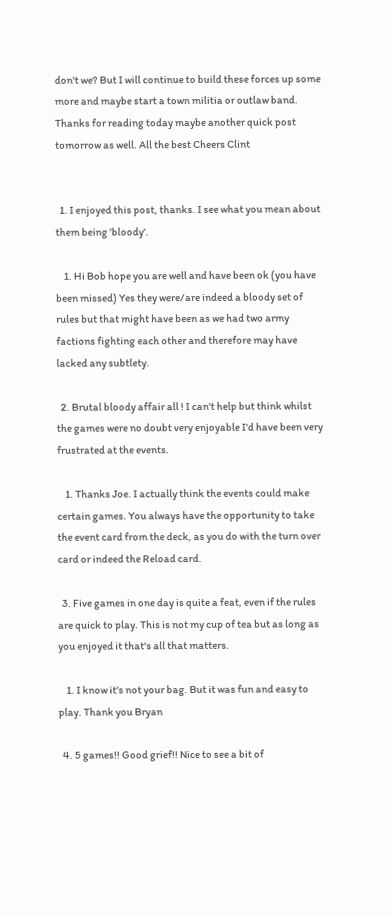don't we? But I will continue to build these forces up some more and maybe start a town militia or outlaw band.
Thanks for reading today maybe another quick post tomorrow as well. All the best Cheers Clint


  1. I enjoyed this post, thanks. I see what you mean about them being 'bloody'.

    1. Hi Bob hope you are well and have been ok (you have been missed) Yes they were/are indeed a bloody set of rules but that might have been as we had two army factions fighting each other and therefore may have lacked any subtlety.

  2. Brutal bloody affair all ! I can't help but think whilst the games were no doubt very enjoyable I'd have been very frustrated at the events.

    1. Thanks Joe. I actually think the events could make certain games. You always have the opportunity to take the event card from the deck, as you do with the turn over card or indeed the Reload card.

  3. Five games in one day is quite a feat, even if the rules are quick to play. This is not my cup of tea but as long as you enjoyed it that's all that matters.

    1. I know it's not your bag. But it was fun and easy to play. Thank you Bryan

  4. 5 games!! Good grief!! Nice to see a bit of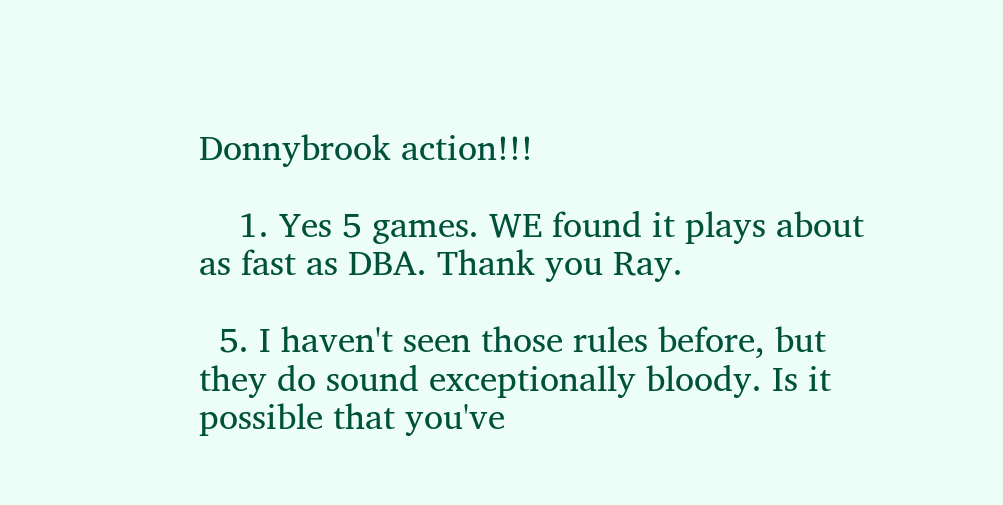Donnybrook action!!!

    1. Yes 5 games. WE found it plays about as fast as DBA. Thank you Ray.

  5. I haven't seen those rules before, but they do sound exceptionally bloody. Is it possible that you've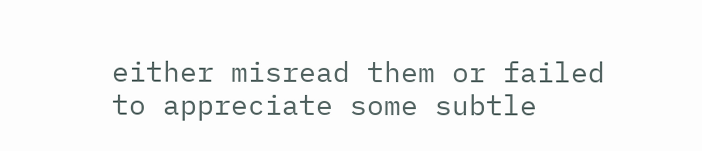either misread them or failed to appreciate some subtle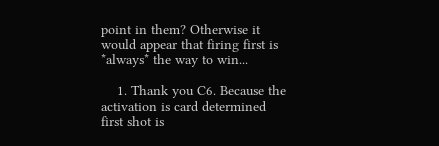point in them? Otherwise it would appear that firing first is *always* the way to win...

    1. Thank you C6. Because the activation is card determined first shot is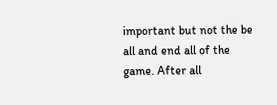important but not the be all and end all of the game. After all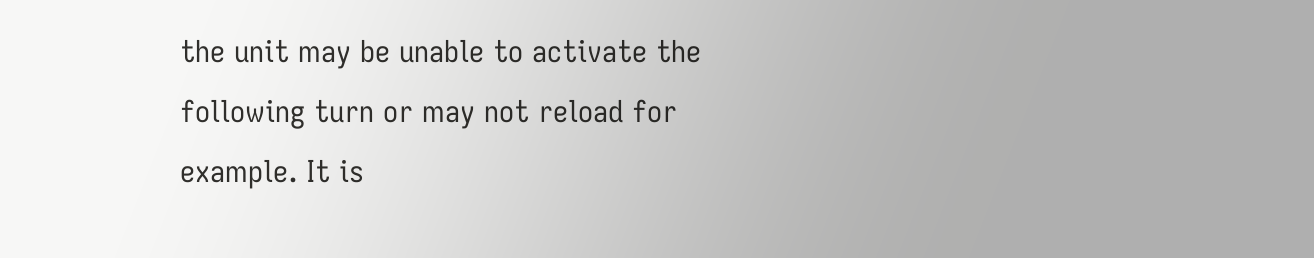the unit may be unable to activate the following turn or may not reload for example. It is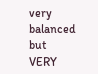very balanced but VERY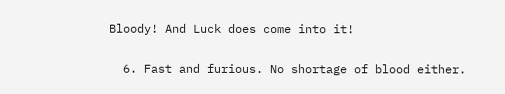Bloody! And Luck does come into it!

  6. Fast and furious. No shortage of blood either.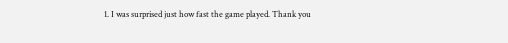1. I was surprised just how fast the game played. Thank you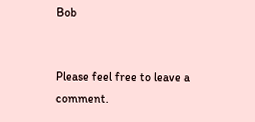Bob


Please feel free to leave a comment.